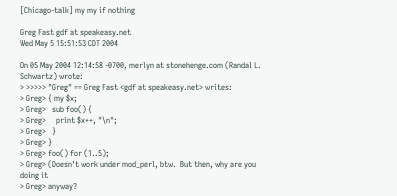[Chicago-talk] my my if nothing

Greg Fast gdf at speakeasy.net
Wed May 5 15:51:53 CDT 2004

On 05 May 2004 12:14:58 -0700, merlyn at stonehenge.com (Randal L. Schwartz) wrote:
> >>>>> "Greg" == Greg Fast <gdf at speakeasy.net> writes:
> Greg> { my $x;
> Greg>   sub foo() {
> Greg>     print $x++, "\n";
> Greg>   }
> Greg> }
> Greg> foo() for (1..5);
> Greg> (Doesn't work under mod_perl, btw.  But then, why are you doing it
> Greg> anyway?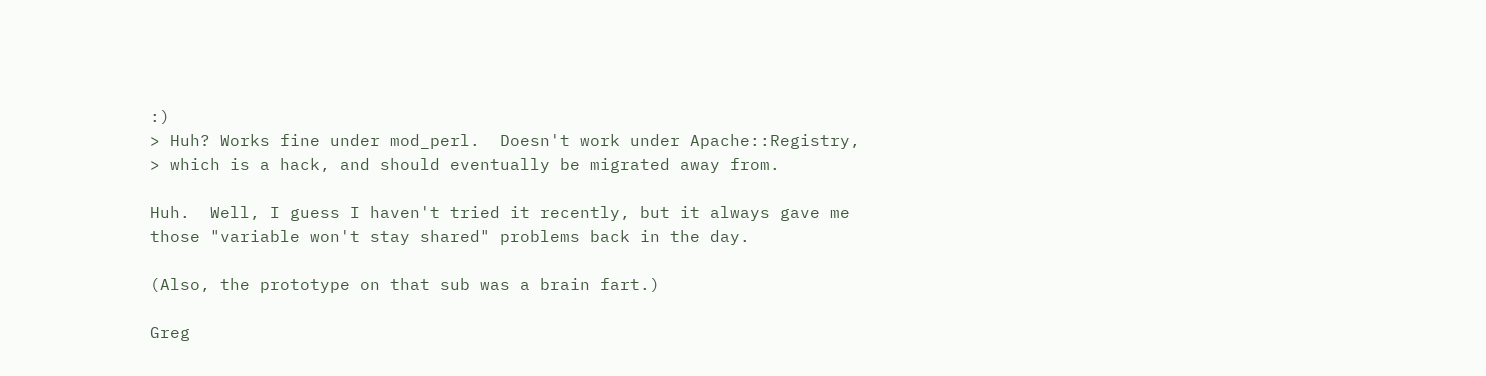:)
> Huh? Works fine under mod_perl.  Doesn't work under Apache::Registry,
> which is a hack, and should eventually be migrated away from.

Huh.  Well, I guess I haven't tried it recently, but it always gave me
those "variable won't stay shared" problems back in the day.

(Also, the prototype on that sub was a brain fart.)

Greg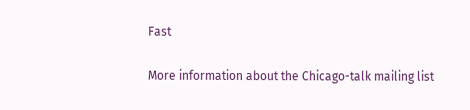Fast

More information about the Chicago-talk mailing list